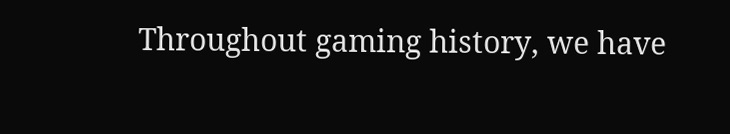Throughout gaming history, we have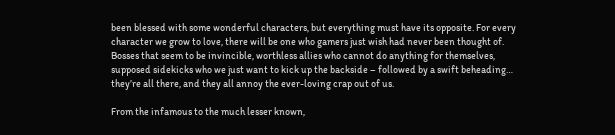been blessed with some wonderful characters, but everything must have its opposite. For every character we grow to love, there will be one who gamers just wish had never been thought of. Bosses that seem to be invincible, worthless allies who cannot do anything for themselves, supposed sidekicks who we just want to kick up the backside – followed by a swift beheading… they’re all there, and they all annoy the ever-loving crap out of us.

From the infamous to the much lesser known,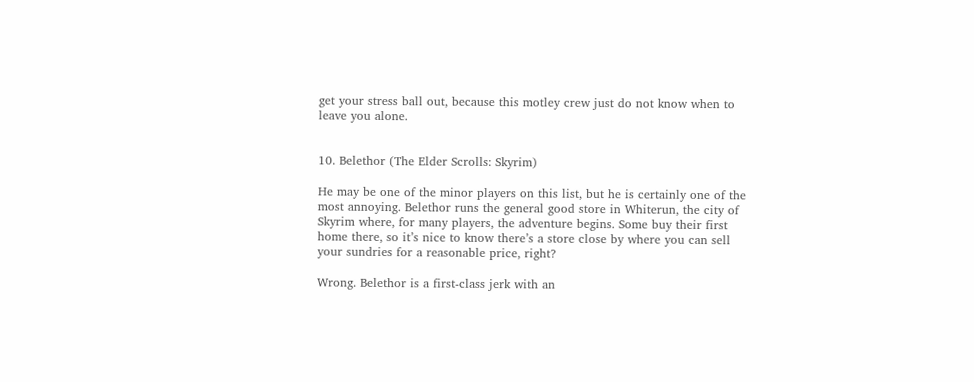get your stress ball out, because this motley crew just do not know when to leave you alone.


10. Belethor (The Elder Scrolls: Skyrim)

He may be one of the minor players on this list, but he is certainly one of the most annoying. Belethor runs the general good store in Whiterun, the city of Skyrim where, for many players, the adventure begins. Some buy their first home there, so it’s nice to know there’s a store close by where you can sell your sundries for a reasonable price, right?

Wrong. Belethor is a first-class jerk with an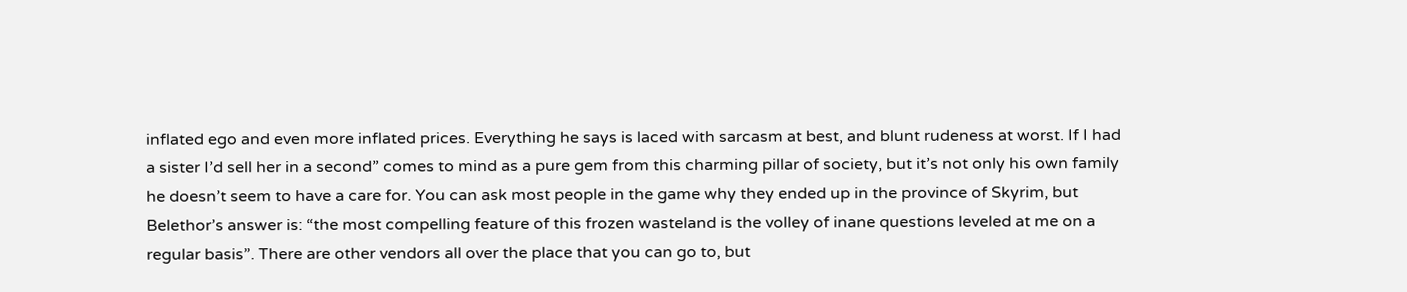inflated ego and even more inflated prices. Everything he says is laced with sarcasm at best, and blunt rudeness at worst. If I had a sister I’d sell her in a second” comes to mind as a pure gem from this charming pillar of society, but it’s not only his own family he doesn’t seem to have a care for. You can ask most people in the game why they ended up in the province of Skyrim, but Belethor’s answer is: “the most compelling feature of this frozen wasteland is the volley of inane questions leveled at me on a regular basis”. There are other vendors all over the place that you can go to, but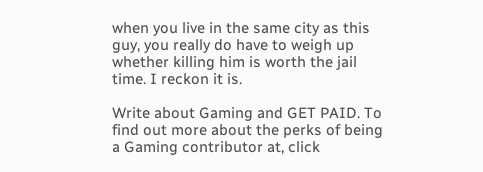when you live in the same city as this guy, you really do have to weigh up whether killing him is worth the jail time. I reckon it is.

Write about Gaming and GET PAID. To find out more about the perks of being a Gaming contributor at, click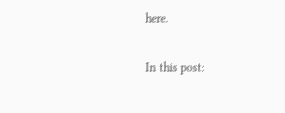here.

In this post: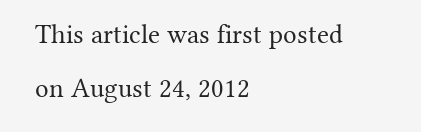This article was first posted on August 24, 2012